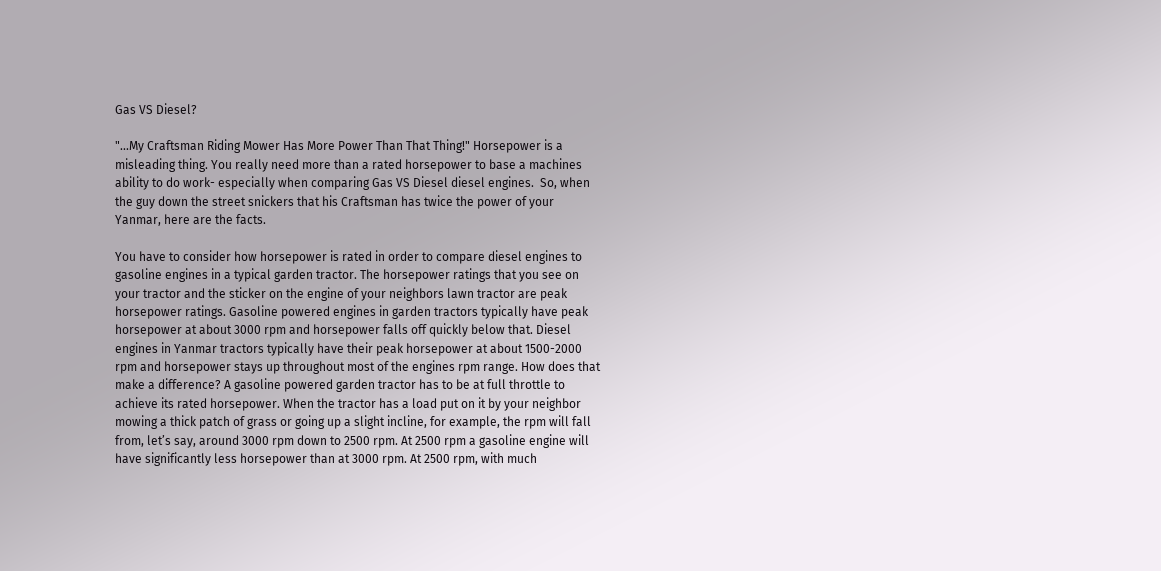Gas VS Diesel?

"...My Craftsman Riding Mower Has More Power Than That Thing!" Horsepower is a misleading thing. You really need more than a rated horsepower to base a machines ability to do work- especially when comparing Gas VS Diesel diesel engines.  So, when the guy down the street snickers that his Craftsman has twice the power of your Yanmar, here are the facts.

You have to consider how horsepower is rated in order to compare diesel engines to gasoline engines in a typical garden tractor. The horsepower ratings that you see on your tractor and the sticker on the engine of your neighbors lawn tractor are peak horsepower ratings. Gasoline powered engines in garden tractors typically have peak horsepower at about 3000 rpm and horsepower falls off quickly below that. Diesel engines in Yanmar tractors typically have their peak horsepower at about 1500-2000 rpm and horsepower stays up throughout most of the engines rpm range. How does that make a difference? A gasoline powered garden tractor has to be at full throttle to achieve its rated horsepower. When the tractor has a load put on it by your neighbor mowing a thick patch of grass or going up a slight incline, for example, the rpm will fall from, let’s say, around 3000 rpm down to 2500 rpm. At 2500 rpm a gasoline engine will have significantly less horsepower than at 3000 rpm. At 2500 rpm, with much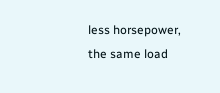less horsepower, the same load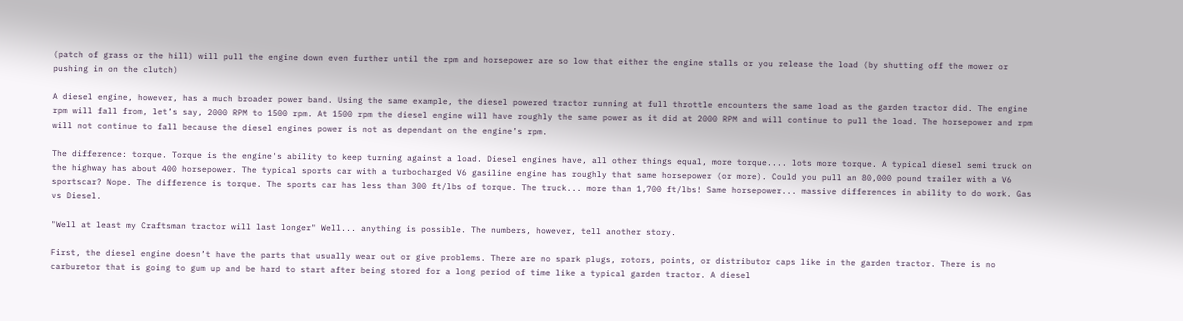(patch of grass or the hill) will pull the engine down even further until the rpm and horsepower are so low that either the engine stalls or you release the load (by shutting off the mower or pushing in on the clutch)

A diesel engine, however, has a much broader power band. Using the same example, the diesel powered tractor running at full throttle encounters the same load as the garden tractor did. The engine rpm will fall from, let’s say, 2000 RPM to 1500 rpm. At 1500 rpm the diesel engine will have roughly the same power as it did at 2000 RPM and will continue to pull the load. The horsepower and rpm will not continue to fall because the diesel engines power is not as dependant on the engine’s rpm.

The difference: torque. Torque is the engine's ability to keep turning against a load. Diesel engines have, all other things equal, more torque.... lots more torque. A typical diesel semi truck on the highway has about 400 horsepower. The typical sports car with a turbocharged V6 gasiline engine has roughly that same horsepower (or more). Could you pull an 80,000 pound trailer with a V6 sportscar? Nope. The difference is torque. The sports car has less than 300 ft/lbs of torque. The truck... more than 1,700 ft/lbs! Same horsepower... massive differences in ability to do work. Gas vs Diesel.

"Well at least my Craftsman tractor will last longer" Well... anything is possible. The numbers, however, tell another story.

First, the diesel engine doesn’t have the parts that usually wear out or give problems. There are no spark plugs, rotors, points, or distributor caps like in the garden tractor. There is no carburetor that is going to gum up and be hard to start after being stored for a long period of time like a typical garden tractor. A diesel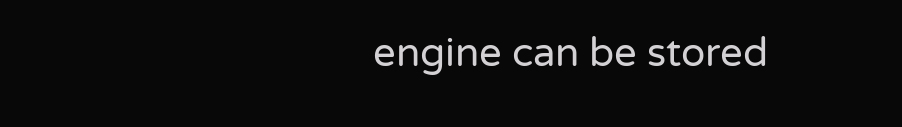engine can be stored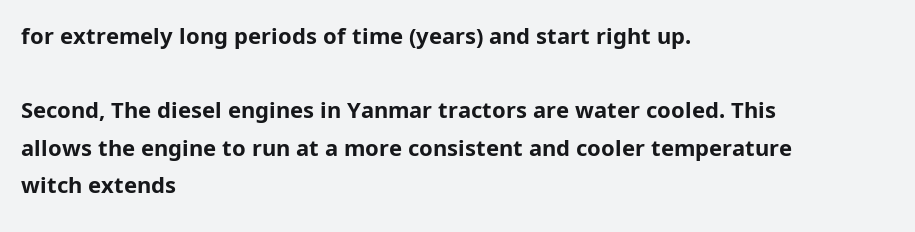for extremely long periods of time (years) and start right up.

Second, The diesel engines in Yanmar tractors are water cooled. This allows the engine to run at a more consistent and cooler temperature witch extends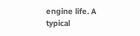engine life. A typical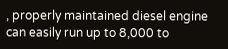, properly maintained diesel engine can easily run up to 8,000 to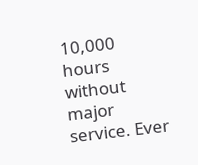10,000 hours without major service. Ever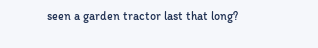seen a garden tractor last that long?